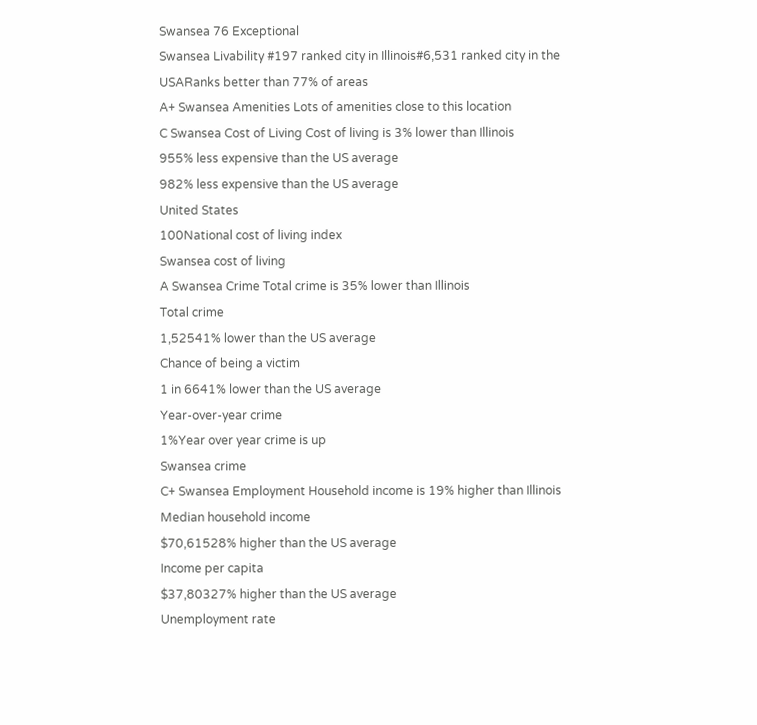Swansea 76 Exceptional
Swansea Livability #197 ranked city in Illinois#6,531 ranked city in the USARanks better than 77% of areas
A+ Swansea Amenities Lots of amenities close to this location
C Swansea Cost of Living Cost of living is 3% lower than Illinois
955% less expensive than the US average
982% less expensive than the US average
United States
100National cost of living index
Swansea cost of living
A Swansea Crime Total crime is 35% lower than Illinois
Total crime
1,52541% lower than the US average
Chance of being a victim
1 in 6641% lower than the US average
Year-over-year crime
1%Year over year crime is up
Swansea crime
C+ Swansea Employment Household income is 19% higher than Illinois
Median household income
$70,61528% higher than the US average
Income per capita
$37,80327% higher than the US average
Unemployment rate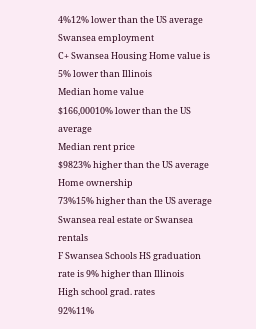4%12% lower than the US average
Swansea employment
C+ Swansea Housing Home value is 5% lower than Illinois
Median home value
$166,00010% lower than the US average
Median rent price
$9823% higher than the US average
Home ownership
73%15% higher than the US average
Swansea real estate or Swansea rentals
F Swansea Schools HS graduation rate is 9% higher than Illinois
High school grad. rates
92%11%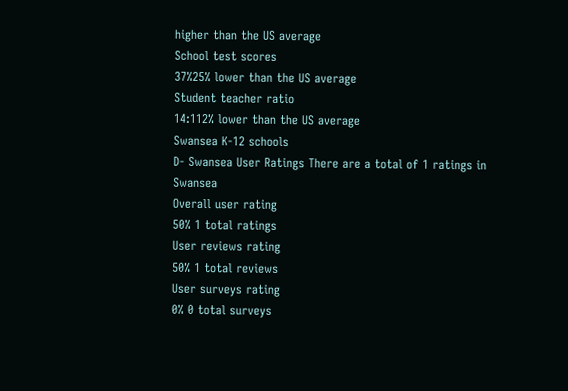higher than the US average
School test scores
37%25% lower than the US average
Student teacher ratio
14:112% lower than the US average
Swansea K-12 schools
D- Swansea User Ratings There are a total of 1 ratings in Swansea
Overall user rating
50% 1 total ratings
User reviews rating
50% 1 total reviews
User surveys rating
0% 0 total surveys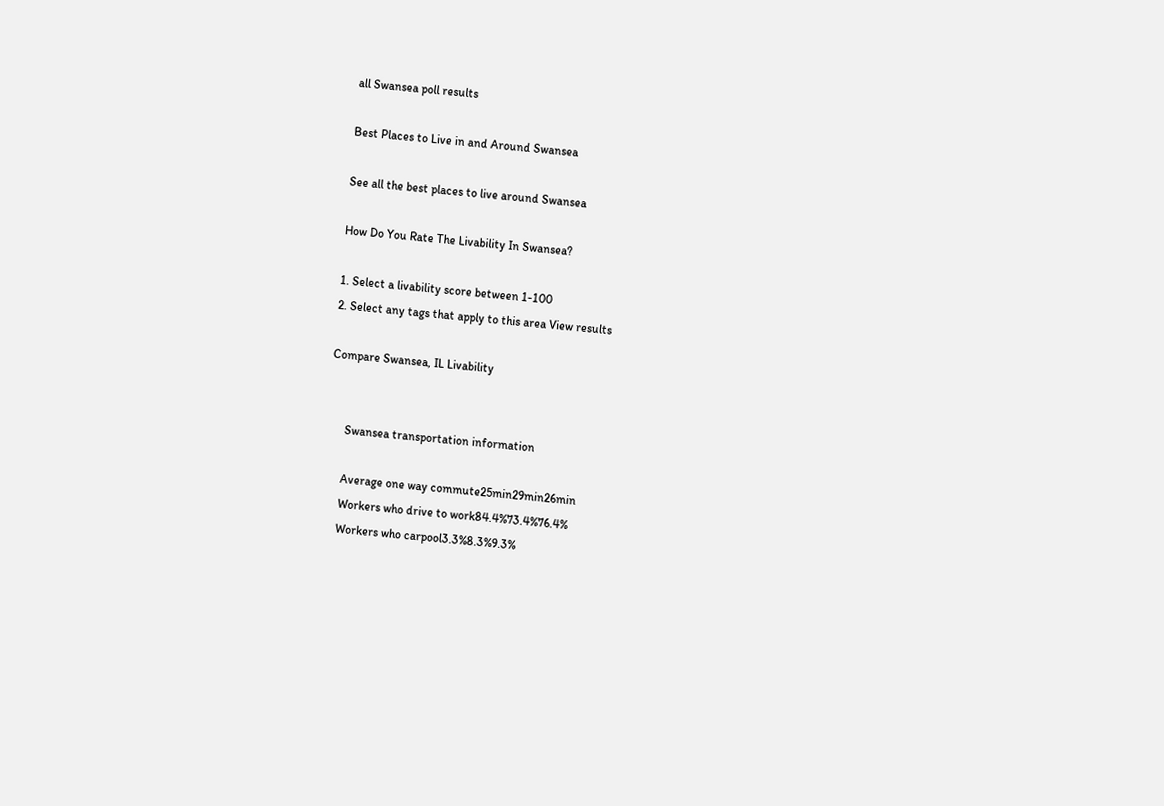all Swansea poll results

Best Places to Live in and Around Swansea

See all the best places to live around Swansea

How Do You Rate The Livability In Swansea?

1. Select a livability score between 1-100
2. Select any tags that apply to this area View results

Compare Swansea, IL Livability


      Swansea transportation information

      Average one way commute25min29min26min
      Workers who drive to work84.4%73.4%76.4%
      Workers who carpool3.3%8.3%9.3%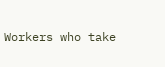Workers who take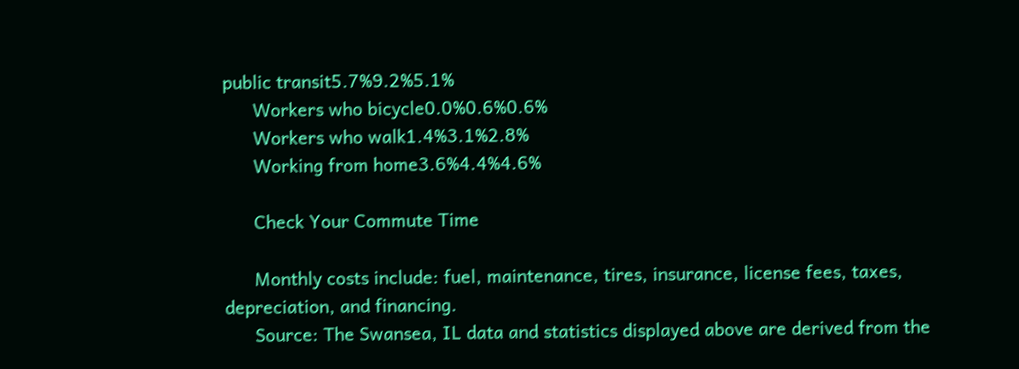public transit5.7%9.2%5.1%
      Workers who bicycle0.0%0.6%0.6%
      Workers who walk1.4%3.1%2.8%
      Working from home3.6%4.4%4.6%

      Check Your Commute Time

      Monthly costs include: fuel, maintenance, tires, insurance, license fees, taxes, depreciation, and financing.
      Source: The Swansea, IL data and statistics displayed above are derived from the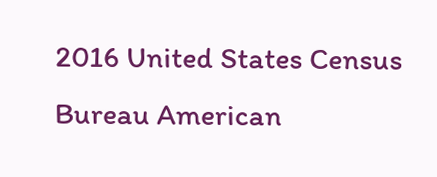2016 United States Census Bureau American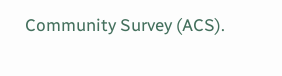Community Survey (ACS).